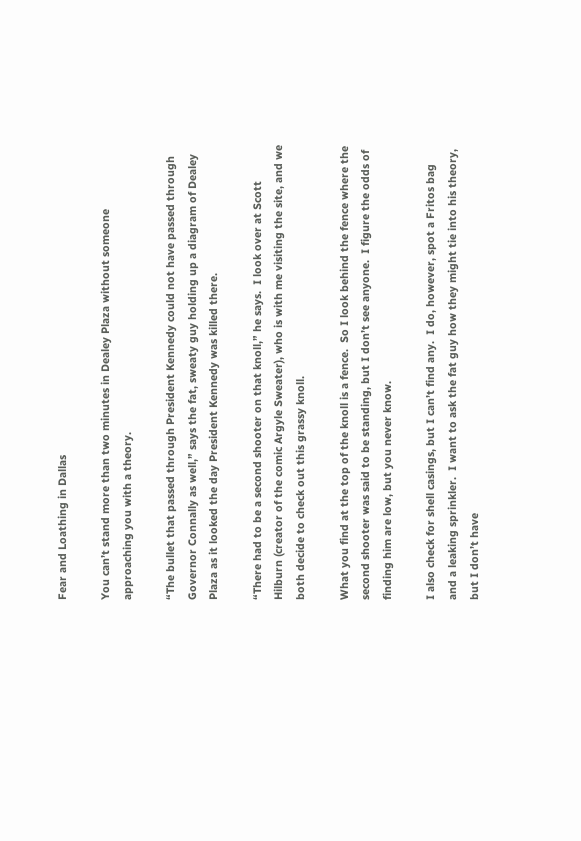Fear and Loathing in Dallas

You can’t stand more than two minutes in Dealey Plaza without someone approaching you with a theory.

“The bullet that passed through President Kennedy could not have passed through Governor Connally as well,” says the fat, sweaty guy holding up a diagram of Dealey Plaza as it looked the day President Kennedy was killed there.

“There had to be a second shooter on that knoll,” he says.  I look over at Scott Hilburn (creator of the comic Argyle Sweater), who is with me visiting the site, and we both decide to check out this grassy knoll.

What you find at the top of the knoll is a fence.  So I look behind the fence where the second shooter was said to be standing, but I don’t see anyone.  I figure the odds of finding him are low, but you never know.

I also check for shell casings, but I can’t find any.  I do, however, spot a Fritos bag and a leaking sprinkler.  I want to ask the fat guy how they might tie into his theory, but I don’t have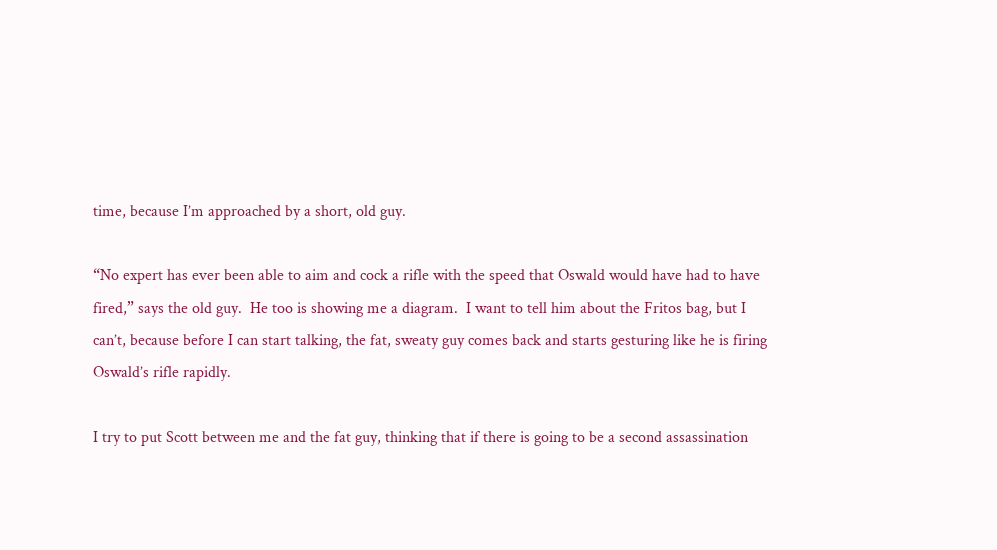time, because I’m approached by a short, old guy.

“No expert has ever been able to aim and cock a rifle with the speed that Oswald would have had to have fired,” says the old guy.  He too is showing me a diagram.  I want to tell him about the Fritos bag, but I can’t, because before I can start talking, the fat, sweaty guy comes back and starts gesturing like he is firing Oswald’s rifle rapidly.

I try to put Scott between me and the fat guy, thinking that if there is going to be a second assassination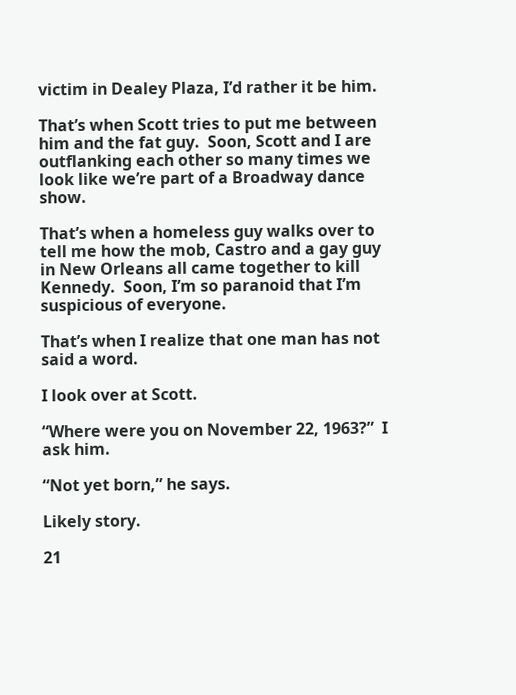victim in Dealey Plaza, I’d rather it be him.

That’s when Scott tries to put me between him and the fat guy.  Soon, Scott and I are outflanking each other so many times we look like we’re part of a Broadway dance show.

That’s when a homeless guy walks over to tell me how the mob, Castro and a gay guy in New Orleans all came together to kill Kennedy.  Soon, I’m so paranoid that I’m suspicious of everyone.

That’s when I realize that one man has not said a word.

I look over at Scott.

“Where were you on November 22, 1963?”  I ask him.

“Not yet born,” he says.

Likely story.

21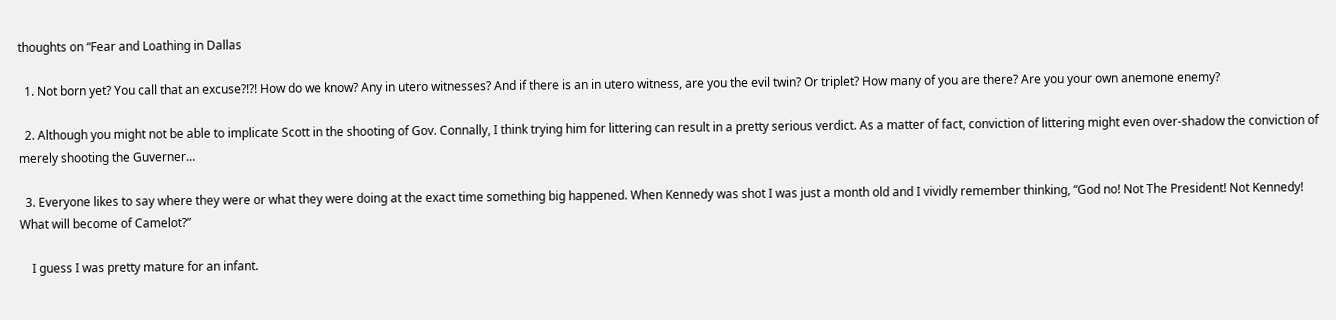thoughts on “Fear and Loathing in Dallas

  1. Not born yet? You call that an excuse?!?! How do we know? Any in utero witnesses? And if there is an in utero witness, are you the evil twin? Or triplet? How many of you are there? Are you your own anemone enemy?

  2. Although you might not be able to implicate Scott in the shooting of Gov. Connally, I think trying him for littering can result in a pretty serious verdict. As a matter of fact, conviction of littering might even over-shadow the conviction of merely shooting the Guverner…

  3. Everyone likes to say where they were or what they were doing at the exact time something big happened. When Kennedy was shot I was just a month old and I vividly remember thinking, “God no! Not The President! Not Kennedy! What will become of Camelot?”

    I guess I was pretty mature for an infant.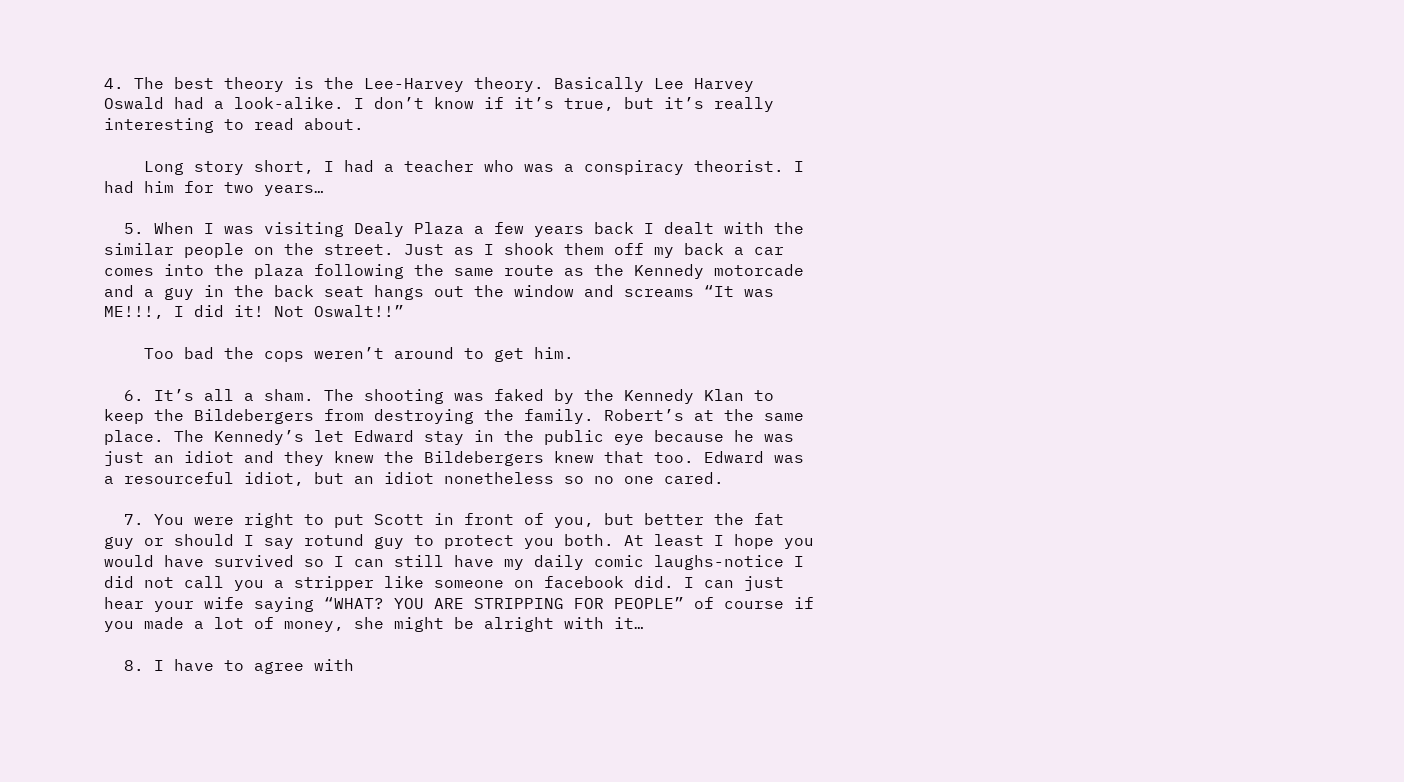4. The best theory is the Lee-Harvey theory. Basically Lee Harvey Oswald had a look-alike. I don’t know if it’s true, but it’s really interesting to read about.

    Long story short, I had a teacher who was a conspiracy theorist. I had him for two years…

  5. When I was visiting Dealy Plaza a few years back I dealt with the similar people on the street. Just as I shook them off my back a car comes into the plaza following the same route as the Kennedy motorcade and a guy in the back seat hangs out the window and screams “It was ME!!!, I did it! Not Oswalt!!”

    Too bad the cops weren’t around to get him.

  6. It’s all a sham. The shooting was faked by the Kennedy Klan to keep the Bildebergers from destroying the family. Robert’s at the same place. The Kennedy’s let Edward stay in the public eye because he was just an idiot and they knew the Bildebergers knew that too. Edward was a resourceful idiot, but an idiot nonetheless so no one cared.

  7. You were right to put Scott in front of you, but better the fat guy or should I say rotund guy to protect you both. At least I hope you would have survived so I can still have my daily comic laughs-notice I did not call you a stripper like someone on facebook did. I can just hear your wife saying “WHAT? YOU ARE STRIPPING FOR PEOPLE” of course if you made a lot of money, she might be alright with it…

  8. I have to agree with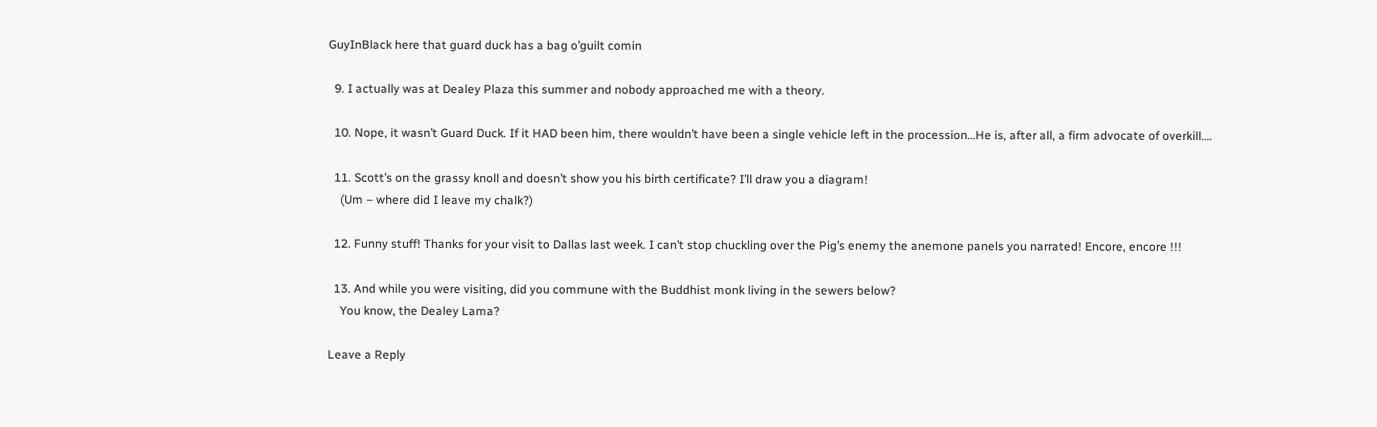GuyInBlack here that guard duck has a bag o’guilt comin

  9. I actually was at Dealey Plaza this summer and nobody approached me with a theory.

  10. Nope, it wasn’t Guard Duck. If it HAD been him, there wouldn’t have been a single vehicle left in the procession…He is, after all, a firm advocate of overkill….

  11. Scott’s on the grassy knoll and doesn’t show you his birth certificate? I’ll draw you a diagram!
    (Um – where did I leave my chalk?)

  12. Funny stuff! Thanks for your visit to Dallas last week. I can’t stop chuckling over the Pig’s enemy the anemone panels you narrated! Encore, encore !!!

  13. And while you were visiting, did you commune with the Buddhist monk living in the sewers below?
    You know, the Dealey Lama?

Leave a Reply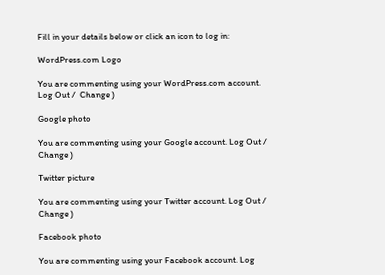Fill in your details below or click an icon to log in:

WordPress.com Logo

You are commenting using your WordPress.com account. Log Out /  Change )

Google photo

You are commenting using your Google account. Log Out /  Change )

Twitter picture

You are commenting using your Twitter account. Log Out /  Change )

Facebook photo

You are commenting using your Facebook account. Log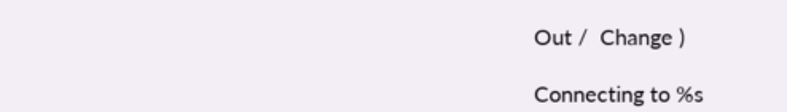Out /  Change )

Connecting to %s